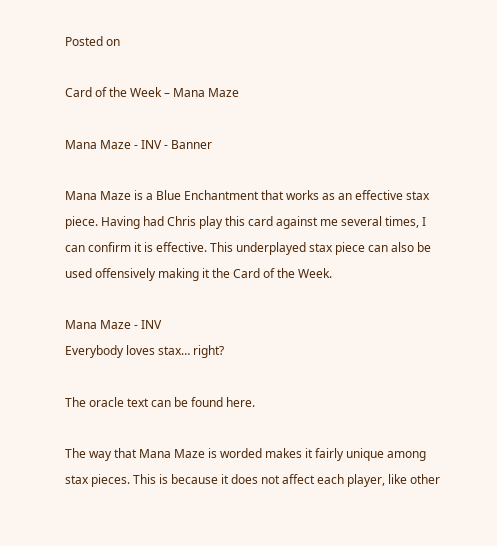Posted on

Card of the Week – Mana Maze

Mana Maze - INV - Banner

Mana Maze is a Blue Enchantment that works as an effective stax piece. Having had Chris play this card against me several times, I can confirm it is effective. This underplayed stax piece can also be used offensively making it the Card of the Week.

Mana Maze - INV
Everybody loves stax… right?

The oracle text can be found here.

The way that Mana Maze is worded makes it fairly unique among stax pieces. This is because it does not affect each player, like other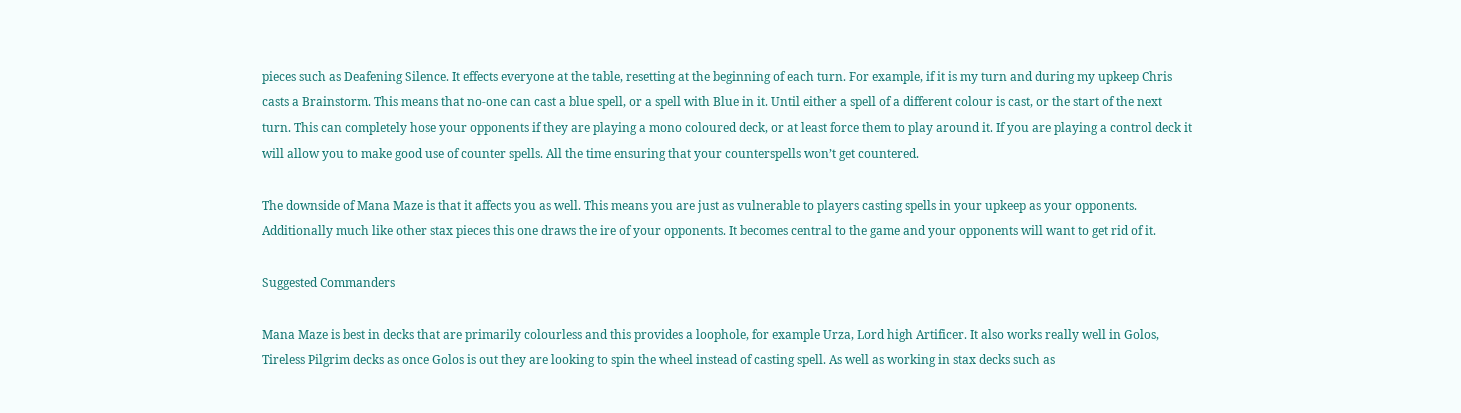pieces such as Deafening Silence. It effects everyone at the table, resetting at the beginning of each turn. For example, if it is my turn and during my upkeep Chris casts a Brainstorm. This means that no-one can cast a blue spell, or a spell with Blue in it. Until either a spell of a different colour is cast, or the start of the next turn. This can completely hose your opponents if they are playing a mono coloured deck, or at least force them to play around it. If you are playing a control deck it will allow you to make good use of counter spells. All the time ensuring that your counterspells won’t get countered.

The downside of Mana Maze is that it affects you as well. This means you are just as vulnerable to players casting spells in your upkeep as your opponents. Additionally much like other stax pieces this one draws the ire of your opponents. It becomes central to the game and your opponents will want to get rid of it.

Suggested Commanders

Mana Maze is best in decks that are primarily colourless and this provides a loophole, for example Urza, Lord high Artificer. It also works really well in Golos, Tireless Pilgrim decks as once Golos is out they are looking to spin the wheel instead of casting spell. As well as working in stax decks such as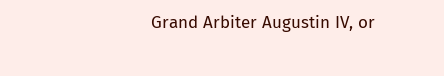Grand Arbiter Augustin IV, or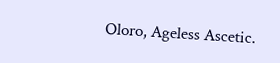Oloro, Ageless Ascetic.